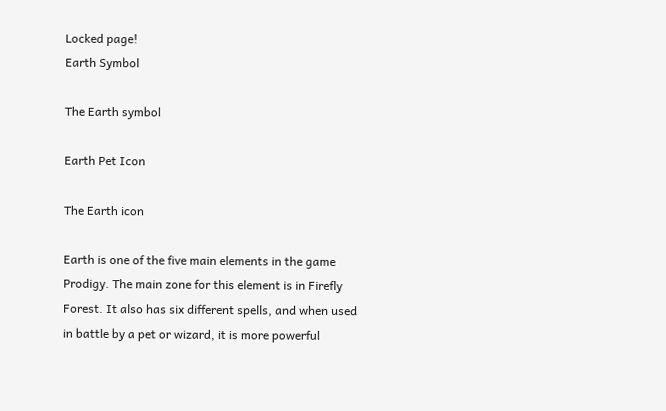Locked page!
Earth Symbol

The Earth symbol

Earth Pet Icon

The Earth icon

Earth is one of the five main elements in the game Prodigy. The main zone for this element is in Firefly Forest. It also has six different spells, and when used in battle by a pet or wizard, it is more powerful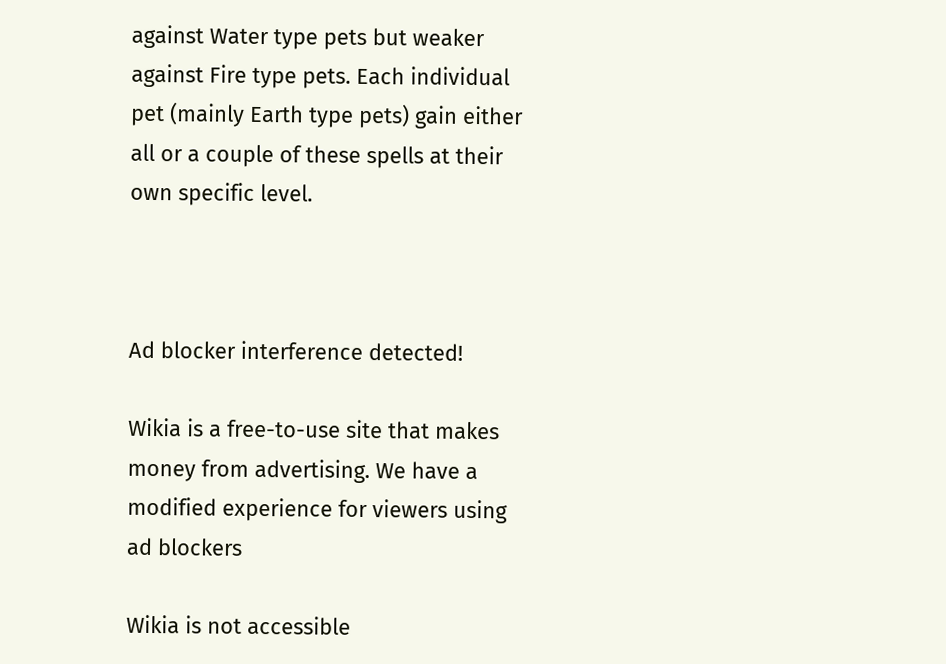against Water type pets but weaker against Fire type pets. Each individual pet (mainly Earth type pets) gain either all or a couple of these spells at their own specific level.



Ad blocker interference detected!

Wikia is a free-to-use site that makes money from advertising. We have a modified experience for viewers using ad blockers

Wikia is not accessible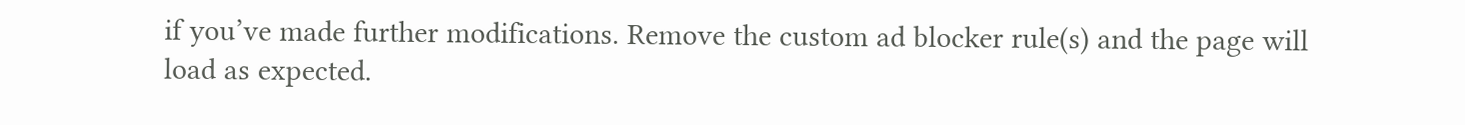if you’ve made further modifications. Remove the custom ad blocker rule(s) and the page will load as expected.